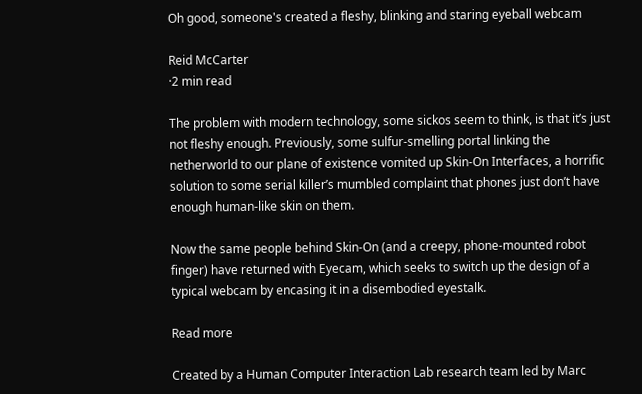Oh good, someone's created a fleshy, blinking and staring eyeball webcam

Reid McCarter
·2 min read

The problem with modern technology, some sickos seem to think, is that it’s just not fleshy enough. Previously, some sulfur-smelling portal linking the netherworld to our plane of existence vomited up Skin-On Interfaces, a horrific solution to some serial killer’s mumbled complaint that phones just don’t have enough human-like skin on them.

Now the same people behind Skin-On (and a creepy, phone-mounted robot finger) have returned with Eyecam, which seeks to switch up the design of a typical webcam by encasing it in a disembodied eyestalk.

Read more

Created by a Human Computer Interaction Lab research team led by Marc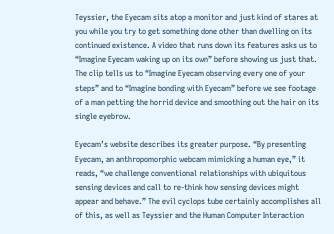Teyssier, the Eyecam sits atop a monitor and just kind of stares at you while you try to get something done other than dwelling on its continued existence. A video that runs down its features asks us to “Imagine Eyecam waking up on its own” before showing us just that. The clip tells us to “Imagine Eyecam observing every one of your steps” and to “Imagine bonding with Eyecam” before we see footage of a man petting the horrid device and smoothing out the hair on its single eyebrow.

Eyecam’s website describes its greater purpose. “By presenting Eyecam, an anthropomorphic webcam mimicking a human eye,” it reads, “we challenge conventional relationships with ubiquitous sensing devices and call to re-think how sensing devices might appear and behave.” The evil cyclops tube certainly accomplishes all of this, as well as Teyssier and the Human Computer Interaction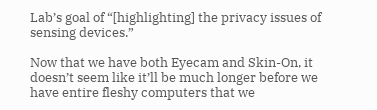Lab’s goal of “[highlighting] the privacy issues of sensing devices.”

Now that we have both Eyecam and Skin-On, it doesn’t seem like it’ll be much longer before we have entire fleshy computers that we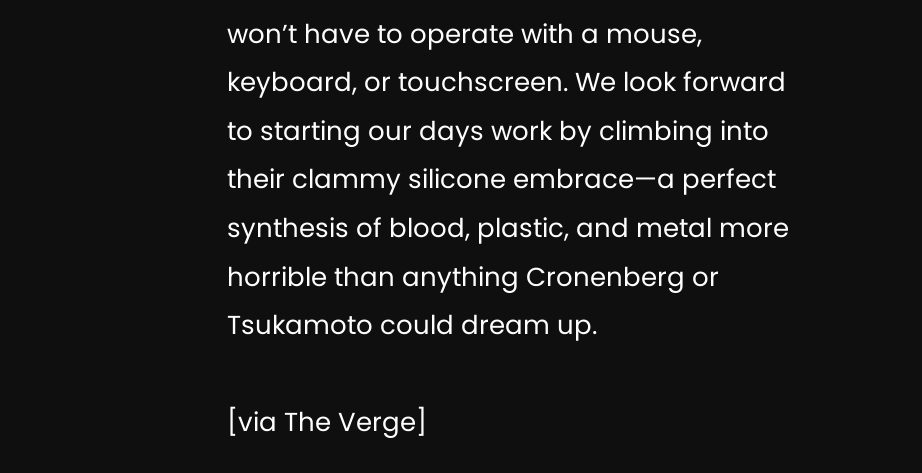won’t have to operate with a mouse, keyboard, or touchscreen. We look forward to starting our days work by climbing into their clammy silicone embrace—a perfect synthesis of blood, plastic, and metal more horrible than anything Cronenberg or Tsukamoto could dream up.

[via The Verge]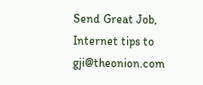Send Great Job, Internet tips to gji@theonion.com